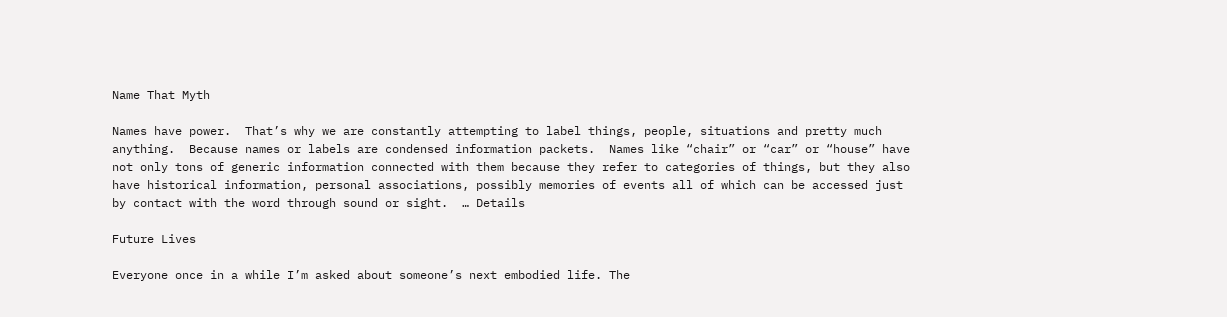Name That Myth

Names have power.  That’s why we are constantly attempting to label things, people, situations and pretty much anything.  Because names or labels are condensed information packets.  Names like “chair” or “car” or “house” have not only tons of generic information connected with them because they refer to categories of things, but they also have historical information, personal associations, possibly memories of events all of which can be accessed just by contact with the word through sound or sight.  … Details

Future Lives

Everyone once in a while I’m asked about someone’s next embodied life. The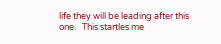life they will be leading after this one.   This startles me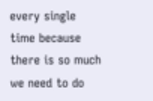every single time because there is so much we need to do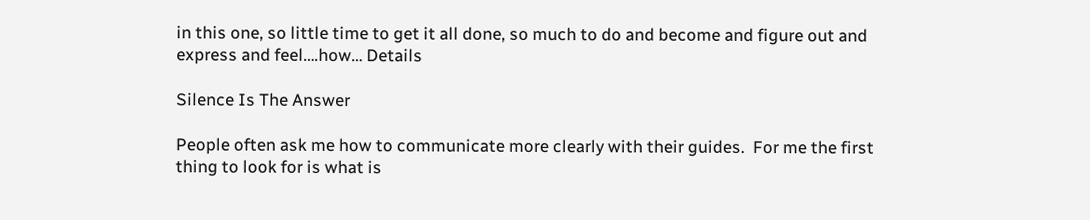in this one, so little time to get it all done, so much to do and become and figure out and express and feel….how… Details

Silence Is The Answer

People often ask me how to communicate more clearly with their guides.  For me the first thing to look for is what is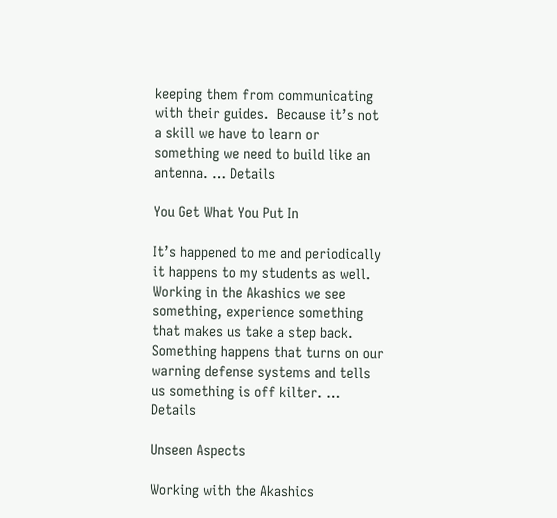keeping them from communicating with their guides.  Because it’s not a skill we have to learn or something we need to build like an antenna. … Details

You Get What You Put In

It’s happened to me and periodically it happens to my students as well.  Working in the Akashics we see something, experience something that makes us take a step back.  Something happens that turns on our warning defense systems and tells us something is off kilter. … Details

Unseen Aspects

Working with the Akashics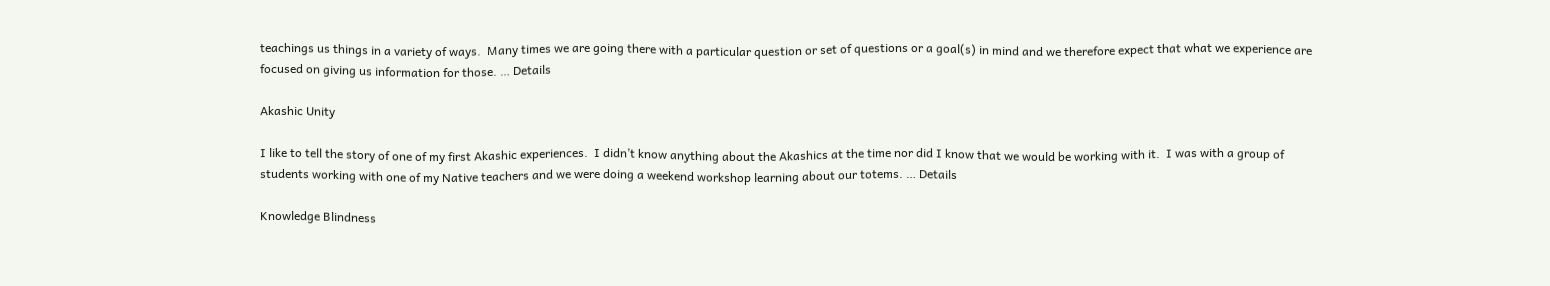teachings us things in a variety of ways.  Many times we are going there with a particular question or set of questions or a goal(s) in mind and we therefore expect that what we experience are focused on giving us information for those. … Details

Akashic Unity

I like to tell the story of one of my first Akashic experiences.  I didn’t know anything about the Akashics at the time nor did I know that we would be working with it.  I was with a group of students working with one of my Native teachers and we were doing a weekend workshop learning about our totems. … Details

Knowledge Blindness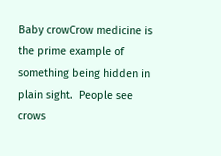Baby crowCrow medicine is the prime example of something being hidden in plain sight.  People see crows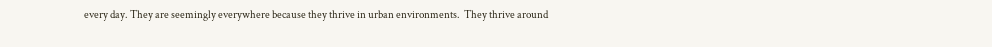every day. They are seemingly everywhere because they thrive in urban environments.  They thrive around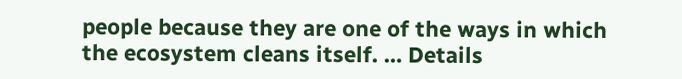people because they are one of the ways in which the ecosystem cleans itself. … Details